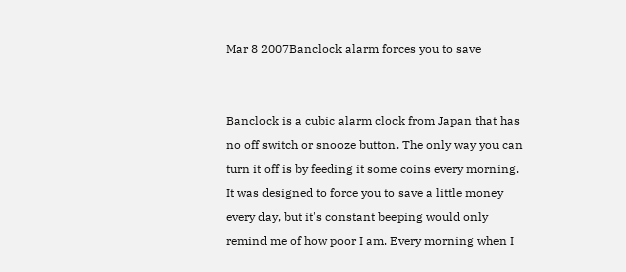Mar 8 2007Banclock alarm forces you to save


Banclock is a cubic alarm clock from Japan that has no off switch or snooze button. The only way you can turn it off is by feeding it some coins every morning. It was designed to force you to save a little money every day, but it's constant beeping would only remind me of how poor I am. Every morning when I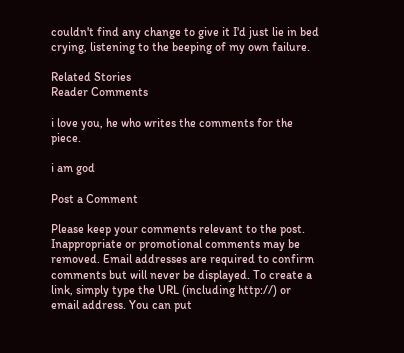couldn't find any change to give it I'd just lie in bed crying, listening to the beeping of my own failure.

Related Stories
Reader Comments

i love you, he who writes the comments for the piece.

i am god

Post a Comment

Please keep your comments relevant to the post. Inappropriate or promotional comments may be removed. Email addresses are required to confirm comments but will never be displayed. To create a link, simply type the URL (including http://) or email address. You can put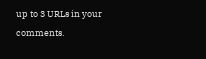up to 3 URLs in your comments.